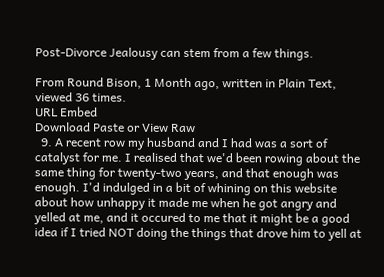Post-Divorce Jealousy can stem from a few things.

From Round Bison, 1 Month ago, written in Plain Text, viewed 36 times.
URL Embed
Download Paste or View Raw
  9. A recent row my husband and I had was a sort of catalyst for me. I realised that we'd been rowing about the same thing for twenty-two years, and that enough was enough. I'd indulged in a bit of whining on this website about how unhappy it made me when he got angry and yelled at me, and it occured to me that it might be a good idea if I tried NOT doing the things that drove him to yell at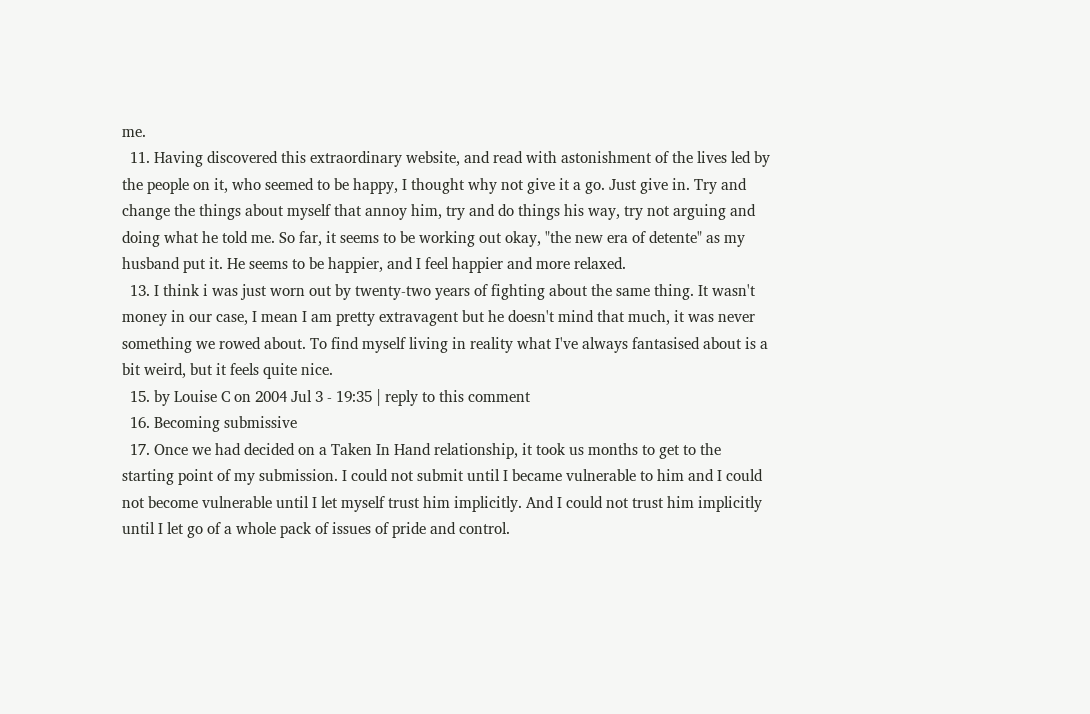me.
  11. Having discovered this extraordinary website, and read with astonishment of the lives led by the people on it, who seemed to be happy, I thought why not give it a go. Just give in. Try and change the things about myself that annoy him, try and do things his way, try not arguing and doing what he told me. So far, it seems to be working out okay, "the new era of detente" as my husband put it. He seems to be happier, and I feel happier and more relaxed.
  13. I think i was just worn out by twenty-two years of fighting about the same thing. It wasn't money in our case, I mean I am pretty extravagent but he doesn't mind that much, it was never something we rowed about. To find myself living in reality what I've always fantasised about is a bit weird, but it feels quite nice.
  15. by Louise C on 2004 Jul 3 - 19:35 | reply to this comment
  16. Becoming submissive
  17. Once we had decided on a Taken In Hand relationship, it took us months to get to the starting point of my submission. I could not submit until I became vulnerable to him and I could not become vulnerable until I let myself trust him implicitly. And I could not trust him implicitly until I let go of a whole pack of issues of pride and control.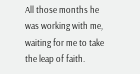All those months he was working with me, waiting for me to take the leap of faith.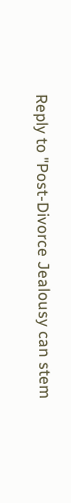Reply to "Post-Divorce Jealousy can stem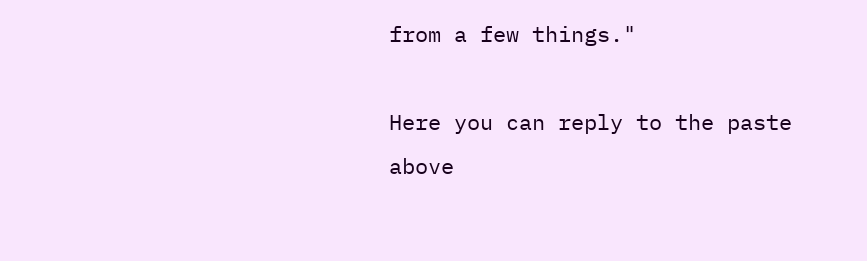from a few things."

Here you can reply to the paste above